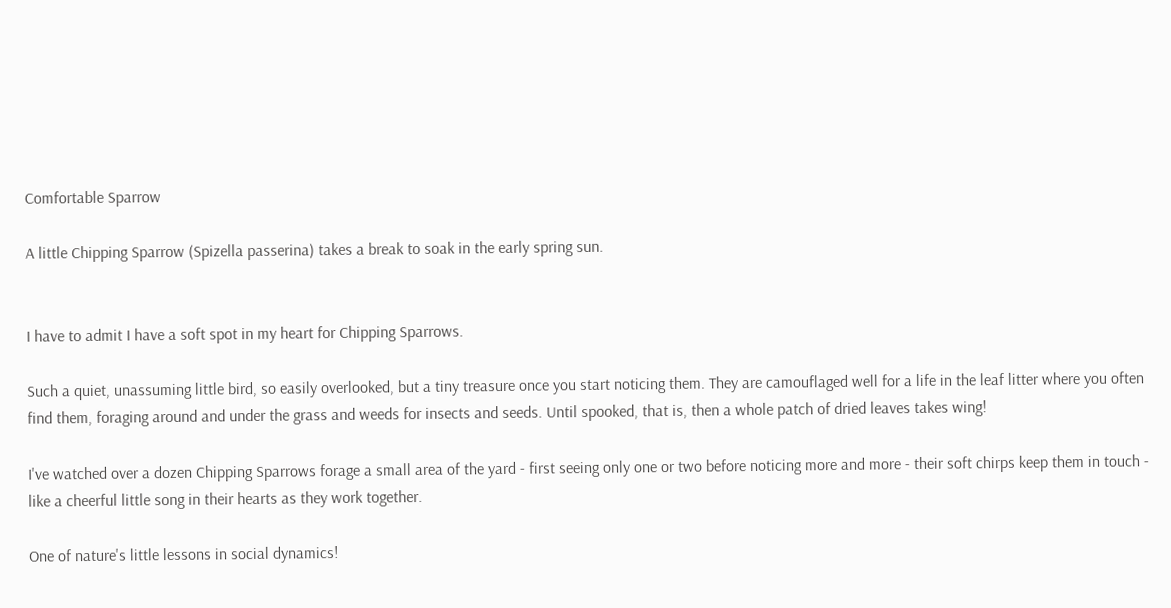Comfortable Sparrow

A little Chipping Sparrow (Spizella passerina) takes a break to soak in the early spring sun.


I have to admit I have a soft spot in my heart for Chipping Sparrows.

Such a quiet, unassuming little bird, so easily overlooked, but a tiny treasure once you start noticing them. They are camouflaged well for a life in the leaf litter where you often find them, foraging around and under the grass and weeds for insects and seeds. Until spooked, that is, then a whole patch of dried leaves takes wing!

I've watched over a dozen Chipping Sparrows forage a small area of the yard - first seeing only one or two before noticing more and more - their soft chirps keep them in touch - like a cheerful little song in their hearts as they work together.

One of nature's little lessons in social dynamics!